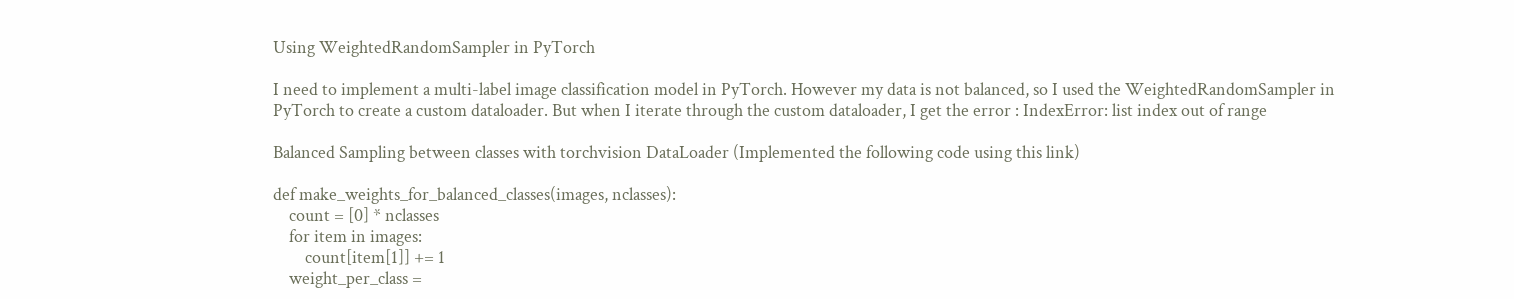Using WeightedRandomSampler in PyTorch

I need to implement a multi-label image classification model in PyTorch. However my data is not balanced, so I used the WeightedRandomSampler in PyTorch to create a custom dataloader. But when I iterate through the custom dataloader, I get the error : IndexError: list index out of range

Balanced Sampling between classes with torchvision DataLoader (Implemented the following code using this link)

def make_weights_for_balanced_classes(images, nclasses):
    count = [0] * nclasses
    for item in images:
        count[item[1]] += 1
    weight_per_class =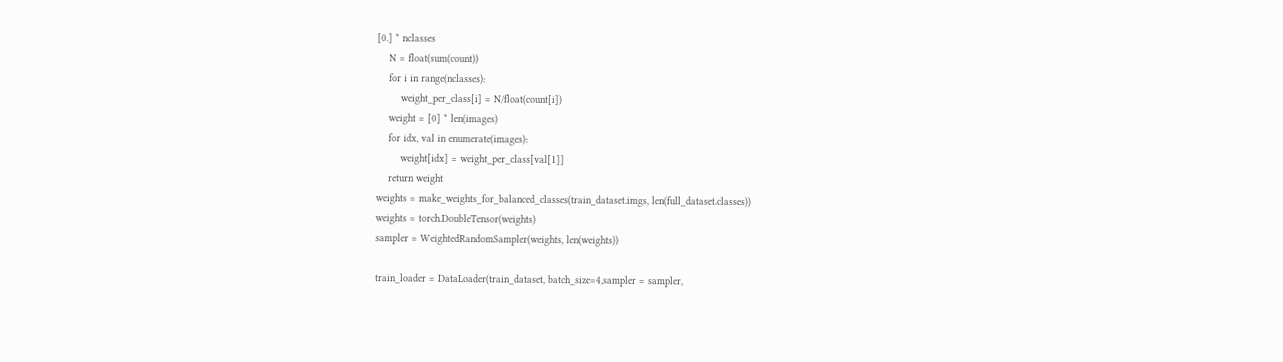[0.] * nclasses
    N = float(sum(count))
    for i in range(nclasses):
        weight_per_class[i] = N/float(count[i])
    weight = [0] * len(images)
    for idx, val in enumerate(images):
        weight[idx] = weight_per_class[val[1]]
    return weight
weights = make_weights_for_balanced_classes(train_dataset.imgs, len(full_dataset.classes))
weights = torch.DoubleTensor(weights)
sampler = WeightedRandomSampler(weights, len(weights))

train_loader = DataLoader(train_dataset, batch_size=4,sampler = sampler,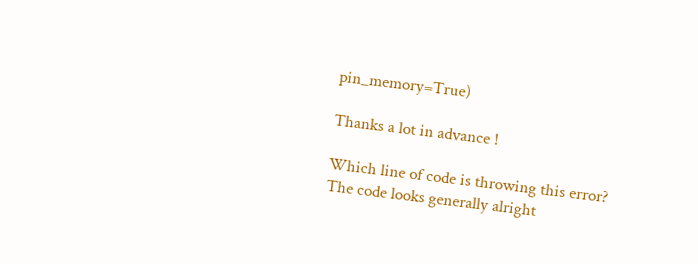pin_memory=True)

Thanks a lot in advance !

Which line of code is throwing this error?
The code looks generally alright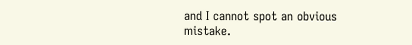and I cannot spot an obvious mistake.